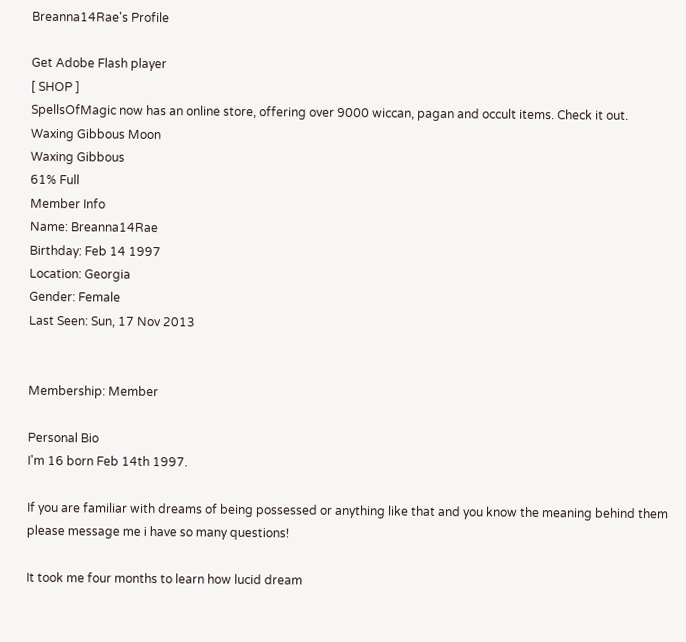Breanna14Rae's Profile

Get Adobe Flash player
[ SHOP ]
SpellsOfMagic now has an online store, offering over 9000 wiccan, pagan and occult items. Check it out.
Waxing Gibbous Moon
Waxing Gibbous
61% Full
Member Info
Name: Breanna14Rae
Birthday: Feb 14 1997
Location: Georgia
Gender: Female
Last Seen: Sun, 17 Nov 2013


Membership: Member

Personal Bio
I'm 16 born Feb 14th 1997.

If you are familiar with dreams of being possessed or anything like that and you know the meaning behind them please message me i have so many questions!

It took me four months to learn how lucid dream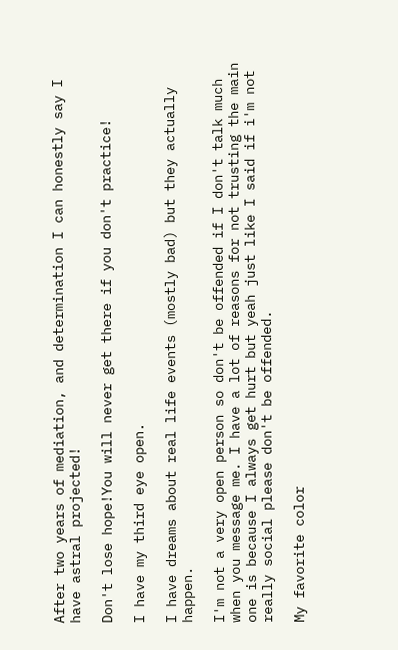After two years of mediation, and determination I can honestly say I have astral projected!

Don't lose hope!You will never get there if you don't practice!

I have my third eye open.

I have dreams about real life events (mostly bad) but they actually happen.

I'm not a very open person so don't be offended if I don't talk much when you message me. I have a lot of reasons for not trusting the main one is because I always get hurt but yeah just like I said if i'm not really social please don't be offended.

My favorite color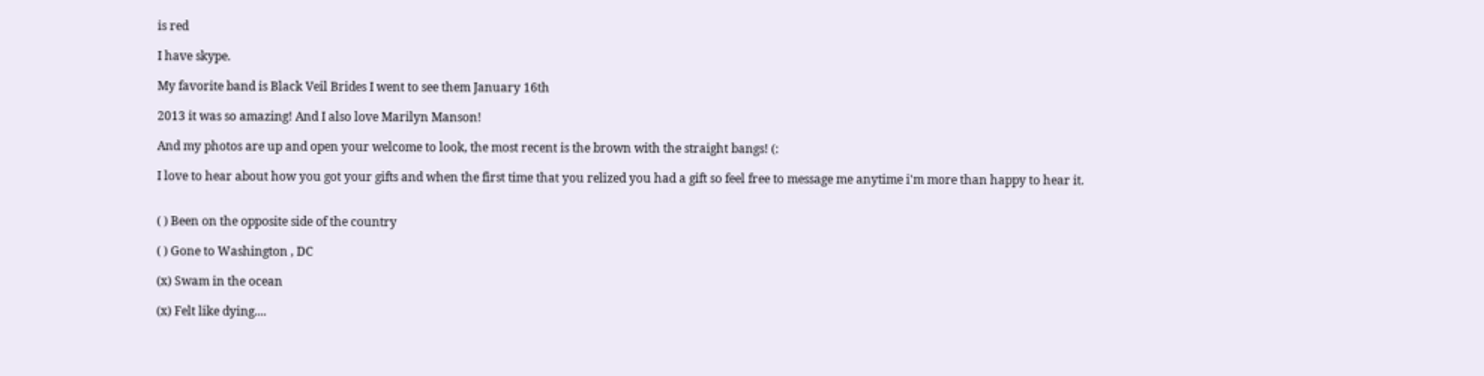is red

I have skype.

My favorite band is Black Veil Brides I went to see them January 16th

2013 it was so amazing! And I also love Marilyn Manson!

And my photos are up and open your welcome to look, the most recent is the brown with the straight bangs! (:

I love to hear about how you got your gifts and when the first time that you relized you had a gift so feel free to message me anytime i'm more than happy to hear it.


( ) Been on the opposite side of the country

( ) Gone to Washington , DC

(x) Swam in the ocean

(x) Felt like dying....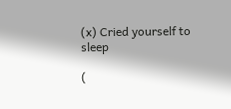(x) Cried yourself to sleep

(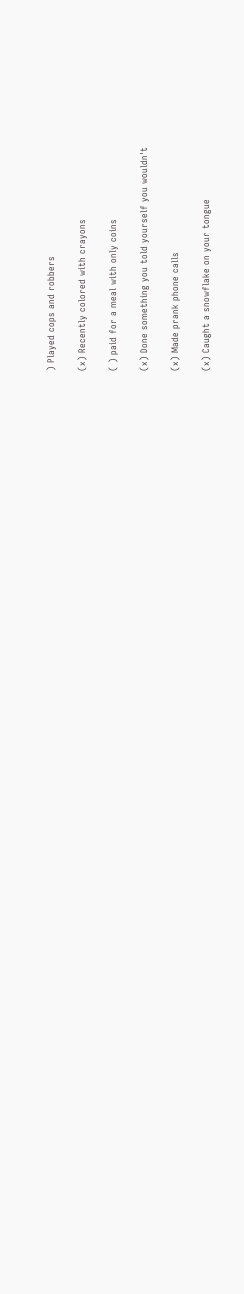) Played cops and robbers

(x) Recently colored with crayons

( ) paid for a meal with only coins

(x) Done something you told yourself you wouldn't

(x) Made prank phone calls

(x) Caught a snowflake on your tongue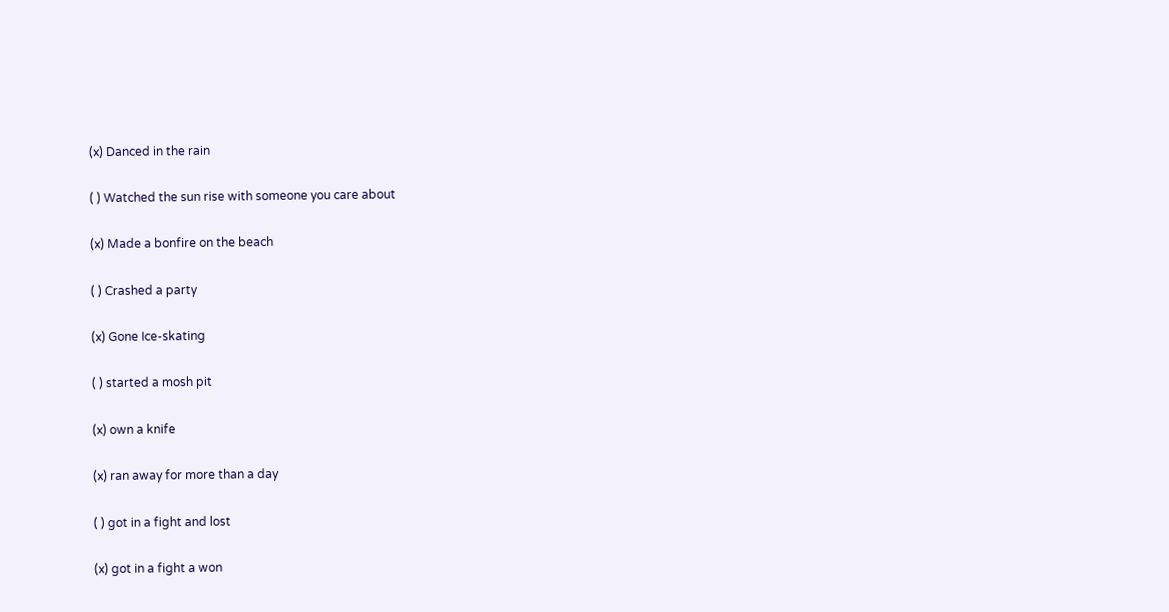(x) Danced in the rain

( ) Watched the sun rise with someone you care about

(x) Made a bonfire on the beach

( ) Crashed a party

(x) Gone Ice-skating

( ) started a mosh pit

(x) own a knife

(x) ran away for more than a day

( ) got in a fight and lost

(x) got in a fight a won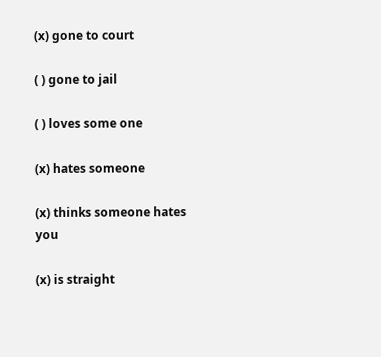(x) gone to court

( ) gone to jail

( ) loves some one

(x) hates someone

(x) thinks someone hates you

(x) is straight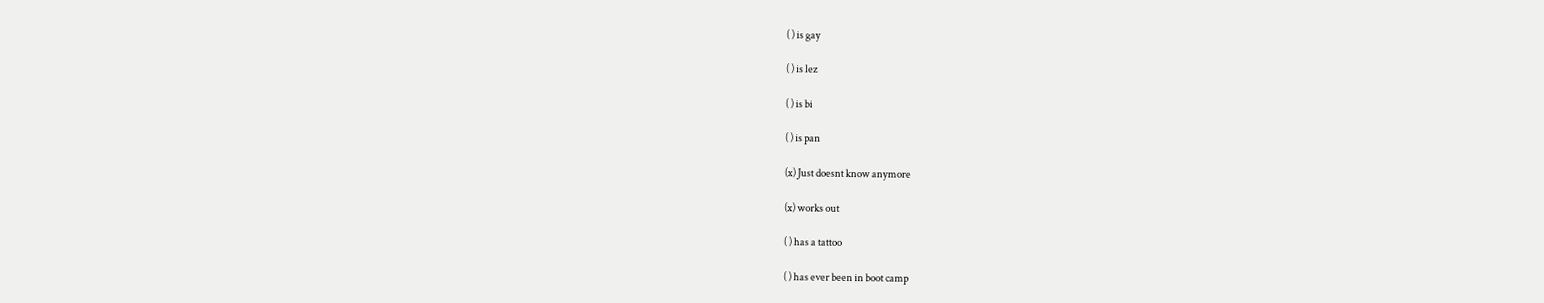( ) is gay

( ) is lez

( ) is bi

( ) is pan

(x) Just doesnt know anymore

(x) works out

( ) has a tattoo

( ) has ever been in boot camp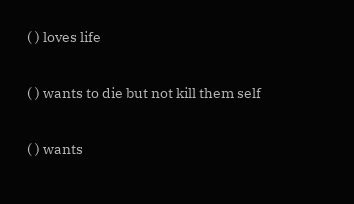( ) loves life

( ) wants to die but not kill them self

( ) wants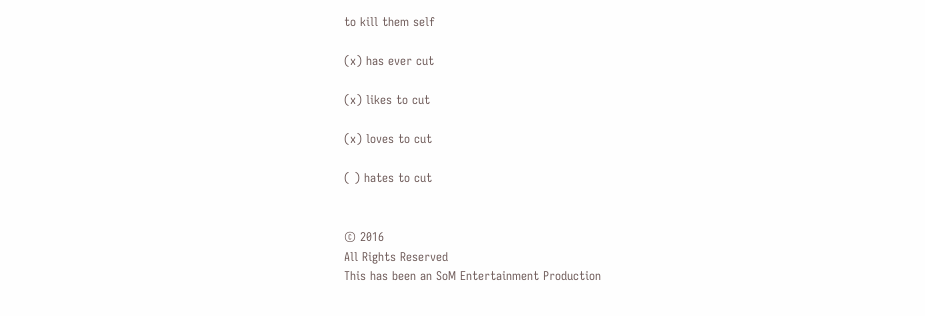to kill them self

(x) has ever cut

(x) likes to cut

(x) loves to cut

( ) hates to cut


© 2016
All Rights Reserved
This has been an SoM Entertainment Production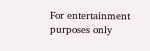For entertainment purposes only